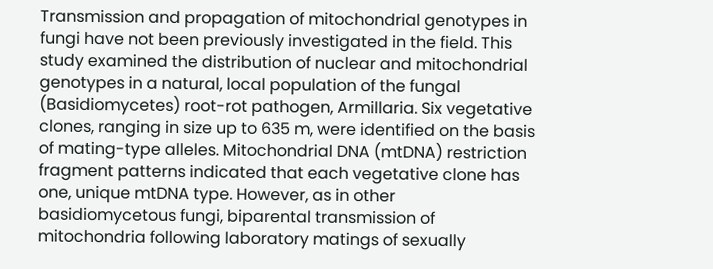Transmission and propagation of mitochondrial genotypes in fungi have not been previously investigated in the field. This study examined the distribution of nuclear and mitochondrial genotypes in a natural, local population of the fungal (Basidiomycetes) root-rot pathogen, Armillaria. Six vegetative clones, ranging in size up to 635 m, were identified on the basis of mating-type alleles. Mitochondrial DNA (mtDNA) restriction fragment patterns indicated that each vegetative clone has one, unique mtDNA type. However, as in other basidiomycetous fungi, biparental transmission of mitochondria following laboratory matings of sexually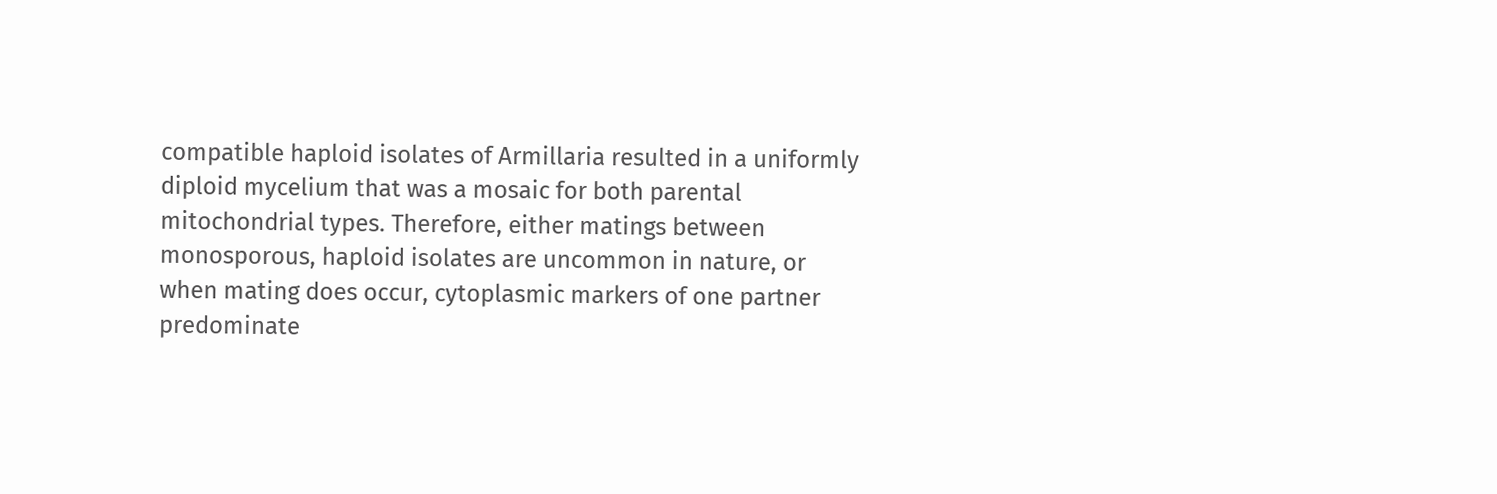compatible haploid isolates of Armillaria resulted in a uniformly diploid mycelium that was a mosaic for both parental mitochondrial types. Therefore, either matings between monosporous, haploid isolates are uncommon in nature, or when mating does occur, cytoplasmic markers of one partner predominate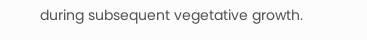during subsequent vegetative growth.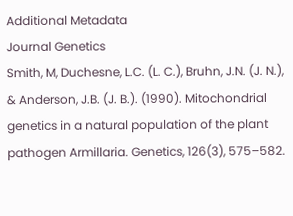Additional Metadata
Journal Genetics
Smith, M, Duchesne, L.C. (L. C.), Bruhn, J.N. (J. N.), & Anderson, J.B. (J. B.). (1990). Mitochondrial genetics in a natural population of the plant pathogen Armillaria. Genetics, 126(3), 575–582.